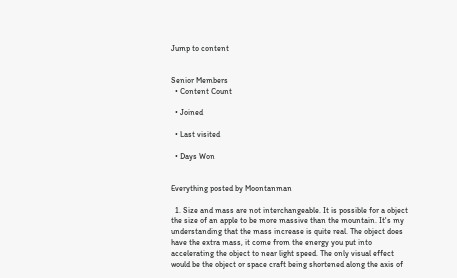Jump to content


Senior Members
  • Content Count

  • Joined

  • Last visited

  • Days Won


Everything posted by Moontanman

  1. Size and mass are not interchangeable. It is possible for a object the size of an apple to be more massive than the mountain. It's my understanding that the mass increase is quite real. The object does have the extra mass, it come from the energy you put into accelerating the object to near light speed. The only visual effect would be the object or space craft being shortened along the axis of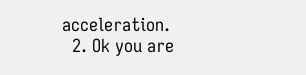acceleration.
  2. Ok you are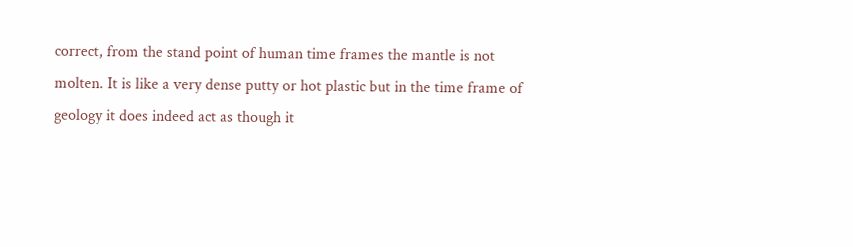correct, from the stand point of human time frames the mantle is not molten. It is like a very dense putty or hot plastic but in the time frame of geology it does indeed act as though it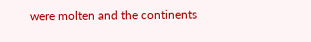were molten and the continents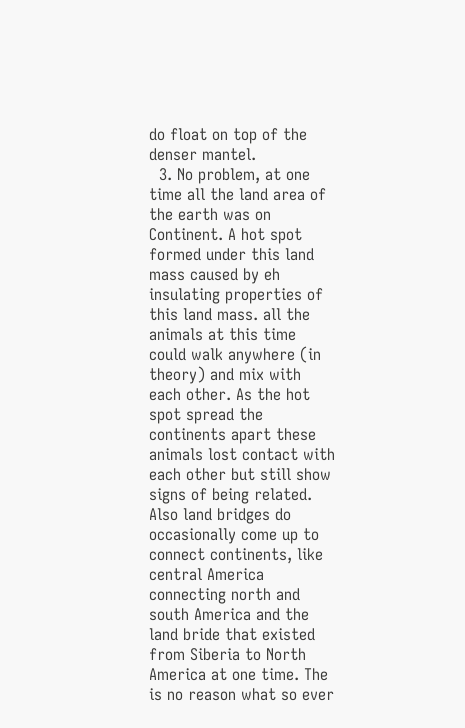do float on top of the denser mantel.
  3. No problem, at one time all the land area of the earth was on Continent. A hot spot formed under this land mass caused by eh insulating properties of this land mass. all the animals at this time could walk anywhere (in theory) and mix with each other. As the hot spot spread the continents apart these animals lost contact with each other but still show signs of being related. Also land bridges do occasionally come up to connect continents, like central America connecting north and south America and the land bride that existed from Siberia to North America at one time. The is no reason what so ever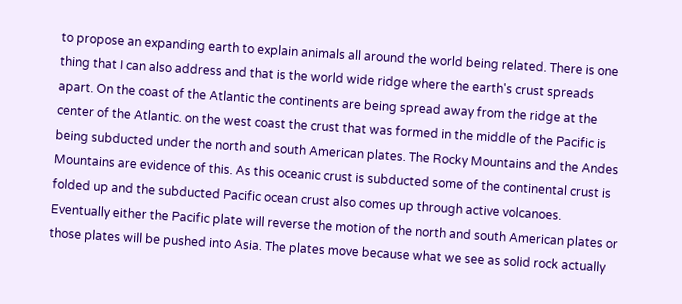to propose an expanding earth to explain animals all around the world being related. There is one thing that I can also address and that is the world wide ridge where the earth's crust spreads apart. On the coast of the Atlantic the continents are being spread away from the ridge at the center of the Atlantic. on the west coast the crust that was formed in the middle of the Pacific is being subducted under the north and south American plates. The Rocky Mountains and the Andes Mountains are evidence of this. As this oceanic crust is subducted some of the continental crust is folded up and the subducted Pacific ocean crust also comes up through active volcanoes. Eventually either the Pacific plate will reverse the motion of the north and south American plates or those plates will be pushed into Asia. The plates move because what we see as solid rock actually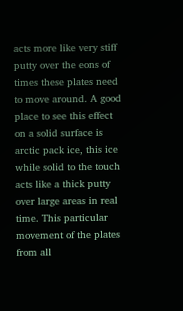acts more like very stiff putty over the eons of times these plates need to move around. A good place to see this effect on a solid surface is arctic pack ice, this ice while solid to the touch acts like a thick putty over large areas in real time. This particular movement of the plates from all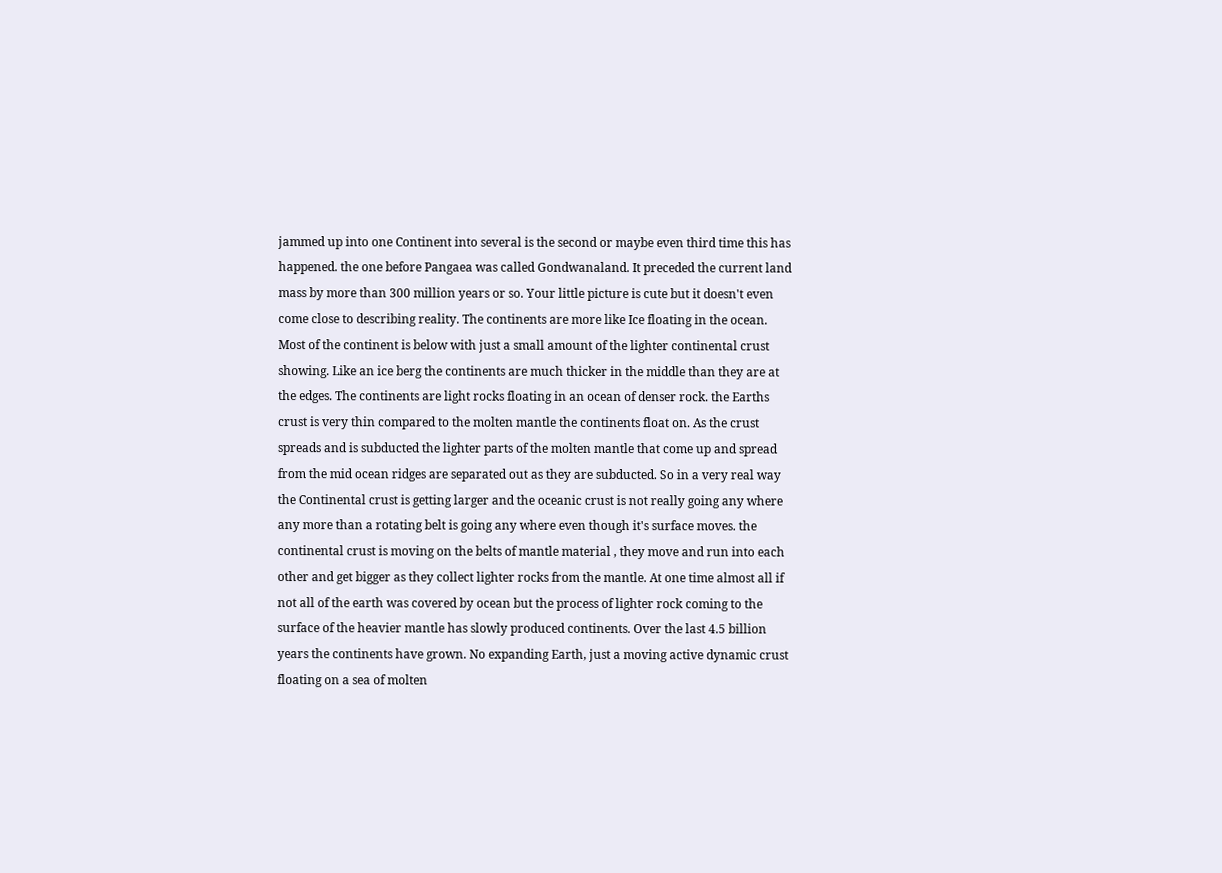jammed up into one Continent into several is the second or maybe even third time this has happened. the one before Pangaea was called Gondwanaland. It preceded the current land mass by more than 300 million years or so. Your little picture is cute but it doesn't even come close to describing reality. The continents are more like Ice floating in the ocean. Most of the continent is below with just a small amount of the lighter continental crust showing. Like an ice berg the continents are much thicker in the middle than they are at the edges. The continents are light rocks floating in an ocean of denser rock. the Earths crust is very thin compared to the molten mantle the continents float on. As the crust spreads and is subducted the lighter parts of the molten mantle that come up and spread from the mid ocean ridges are separated out as they are subducted. So in a very real way the Continental crust is getting larger and the oceanic crust is not really going any where any more than a rotating belt is going any where even though it's surface moves. the continental crust is moving on the belts of mantle material , they move and run into each other and get bigger as they collect lighter rocks from the mantle. At one time almost all if not all of the earth was covered by ocean but the process of lighter rock coming to the surface of the heavier mantle has slowly produced continents. Over the last 4.5 billion years the continents have grown. No expanding Earth, just a moving active dynamic crust floating on a sea of molten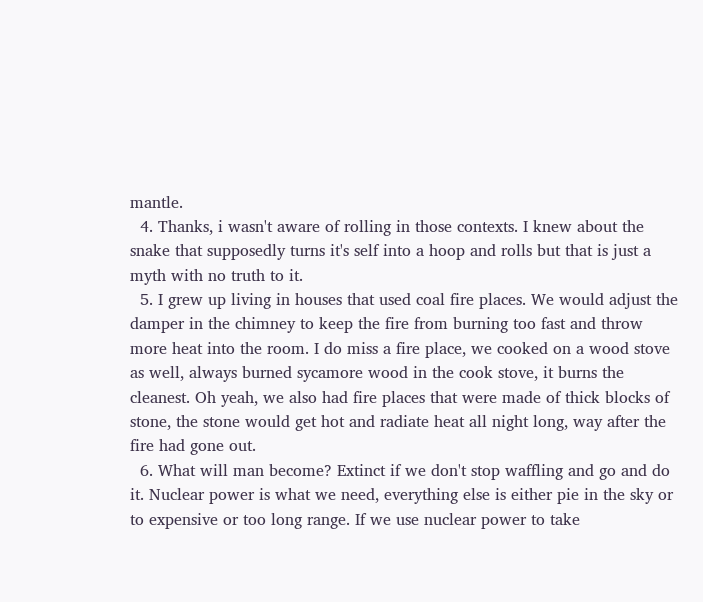mantle.
  4. Thanks, i wasn't aware of rolling in those contexts. I knew about the snake that supposedly turns it's self into a hoop and rolls but that is just a myth with no truth to it.
  5. I grew up living in houses that used coal fire places. We would adjust the damper in the chimney to keep the fire from burning too fast and throw more heat into the room. I do miss a fire place, we cooked on a wood stove as well, always burned sycamore wood in the cook stove, it burns the cleanest. Oh yeah, we also had fire places that were made of thick blocks of stone, the stone would get hot and radiate heat all night long, way after the fire had gone out.
  6. What will man become? Extinct if we don't stop waffling and go and do it. Nuclear power is what we need, everything else is either pie in the sky or to expensive or too long range. If we use nuclear power to take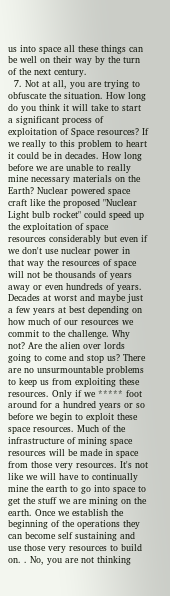us into space all these things can be well on their way by the turn of the next century.
  7. Not at all, you are trying to obfuscate the situation. How long do you think it will take to start a significant process of exploitation of Space resources? If we really to this problem to heart it could be in decades. How long before we are unable to really mine necessary materials on the Earth? Nuclear powered space craft like the proposed "Nuclear Light bulb rocket" could speed up the exploitation of space resources considerably but even if we don't use nuclear power in that way the resources of space will not be thousands of years away or even hundreds of years. Decades at worst and maybe just a few years at best depending on how much of our resources we commit to the challenge. Why not? Are the alien over lords going to come and stop us? There are no unsurmountable problems to keep us from exploiting these resources. Only if we ***** foot around for a hundred years or so before we begin to exploit these space resources. Much of the infrastructure of mining space resources will be made in space from those very resources. It's not like we will have to continually mine the earth to go into space to get the stuff we are mining on the earth. Once we establish the beginning of the operations they can become self sustaining and use those very resources to build on. . No, you are not thinking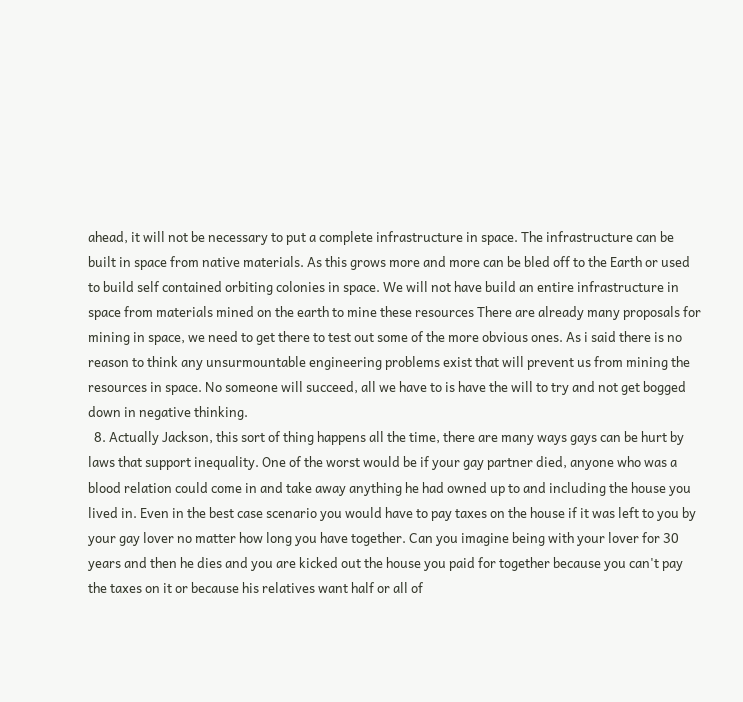ahead, it will not be necessary to put a complete infrastructure in space. The infrastructure can be built in space from native materials. As this grows more and more can be bled off to the Earth or used to build self contained orbiting colonies in space. We will not have build an entire infrastructure in space from materials mined on the earth to mine these resources There are already many proposals for mining in space, we need to get there to test out some of the more obvious ones. As i said there is no reason to think any unsurmountable engineering problems exist that will prevent us from mining the resources in space. No someone will succeed, all we have to is have the will to try and not get bogged down in negative thinking.
  8. Actually Jackson, this sort of thing happens all the time, there are many ways gays can be hurt by laws that support inequality. One of the worst would be if your gay partner died, anyone who was a blood relation could come in and take away anything he had owned up to and including the house you lived in. Even in the best case scenario you would have to pay taxes on the house if it was left to you by your gay lover no matter how long you have together. Can you imagine being with your lover for 30 years and then he dies and you are kicked out the house you paid for together because you can't pay the taxes on it or because his relatives want half or all of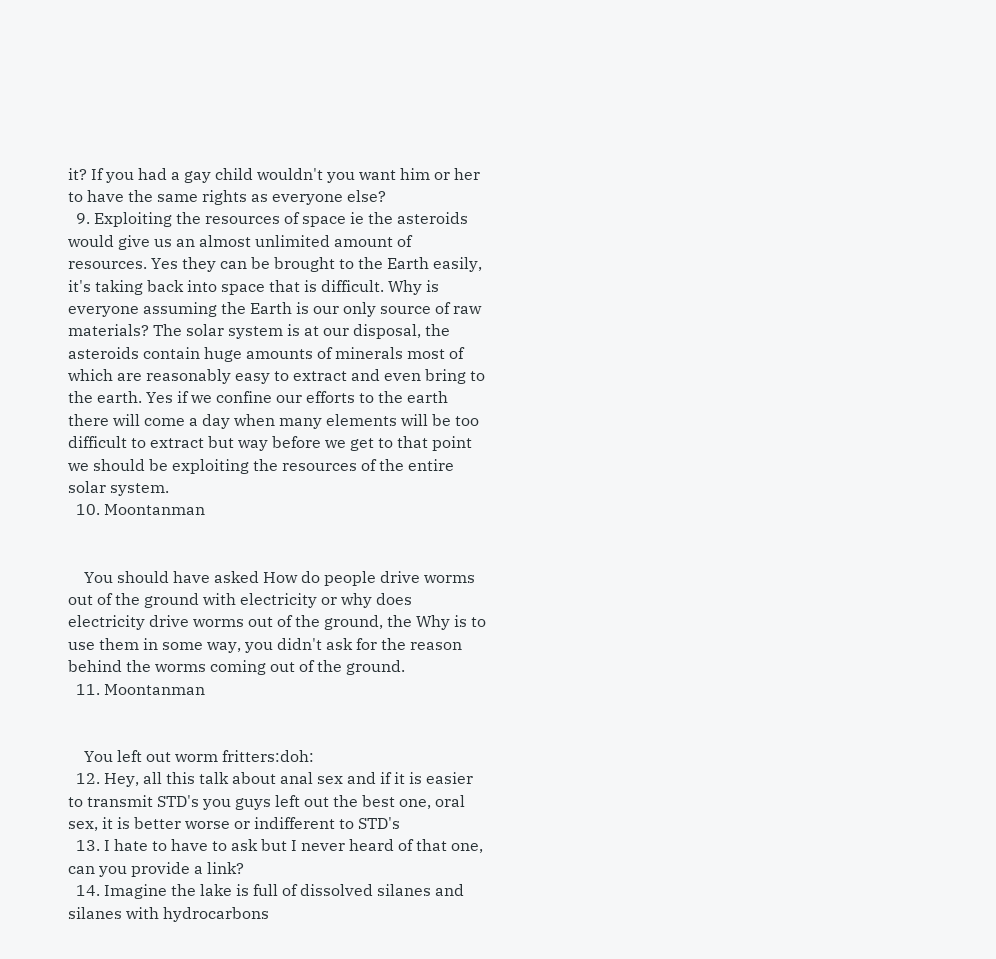it? If you had a gay child wouldn't you want him or her to have the same rights as everyone else?
  9. Exploiting the resources of space ie the asteroids would give us an almost unlimited amount of resources. Yes they can be brought to the Earth easily, it's taking back into space that is difficult. Why is everyone assuming the Earth is our only source of raw materials? The solar system is at our disposal, the asteroids contain huge amounts of minerals most of which are reasonably easy to extract and even bring to the earth. Yes if we confine our efforts to the earth there will come a day when many elements will be too difficult to extract but way before we get to that point we should be exploiting the resources of the entire solar system.
  10. Moontanman


    You should have asked How do people drive worms out of the ground with electricity or why does electricity drive worms out of the ground, the Why is to use them in some way, you didn't ask for the reason behind the worms coming out of the ground.
  11. Moontanman


    You left out worm fritters:doh:
  12. Hey, all this talk about anal sex and if it is easier to transmit STD's you guys left out the best one, oral sex, it is better worse or indifferent to STD's
  13. I hate to have to ask but I never heard of that one, can you provide a link?
  14. Imagine the lake is full of dissolved silanes and silanes with hydrocarbons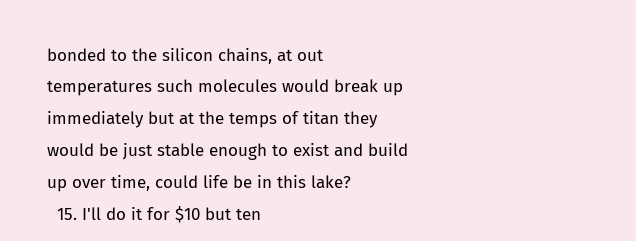bonded to the silicon chains, at out temperatures such molecules would break up immediately but at the temps of titan they would be just stable enough to exist and build up over time, could life be in this lake?
  15. I'll do it for $10 but ten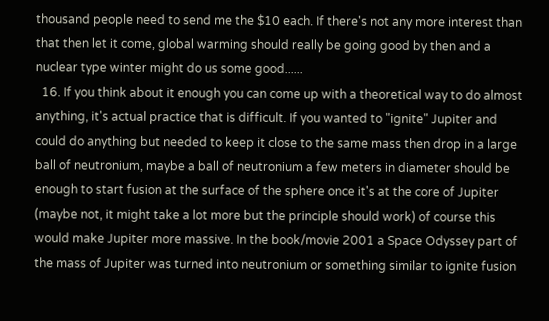thousand people need to send me the $10 each. If there's not any more interest than that then let it come, global warming should really be going good by then and a nuclear type winter might do us some good......
  16. If you think about it enough you can come up with a theoretical way to do almost anything, it's actual practice that is difficult. If you wanted to "ignite" Jupiter and could do anything but needed to keep it close to the same mass then drop in a large ball of neutronium, maybe a ball of neutronium a few meters in diameter should be enough to start fusion at the surface of the sphere once it's at the core of Jupiter (maybe not, it might take a lot more but the principle should work) of course this would make Jupiter more massive. In the book/movie 2001 a Space Odyssey part of the mass of Jupiter was turned into neutronium or something similar to ignite fusion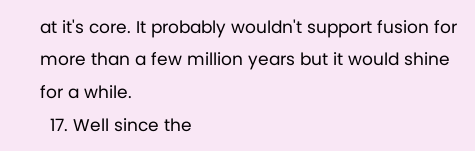at it's core. It probably wouldn't support fusion for more than a few million years but it would shine for a while.
  17. Well since the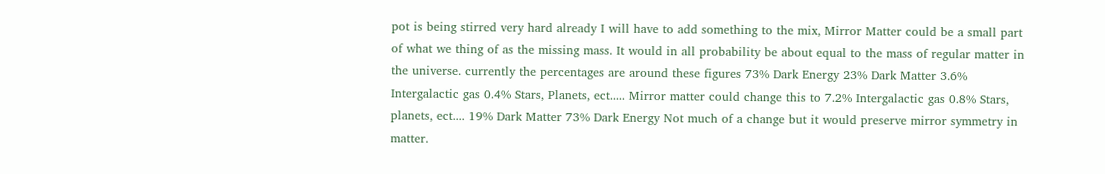pot is being stirred very hard already I will have to add something to the mix, Mirror Matter could be a small part of what we thing of as the missing mass. It would in all probability be about equal to the mass of regular matter in the universe. currently the percentages are around these figures 73% Dark Energy 23% Dark Matter 3.6% Intergalactic gas 0.4% Stars, Planets, ect..... Mirror matter could change this to 7.2% Intergalactic gas 0.8% Stars, planets, ect.... 19% Dark Matter 73% Dark Energy Not much of a change but it would preserve mirror symmetry in matter.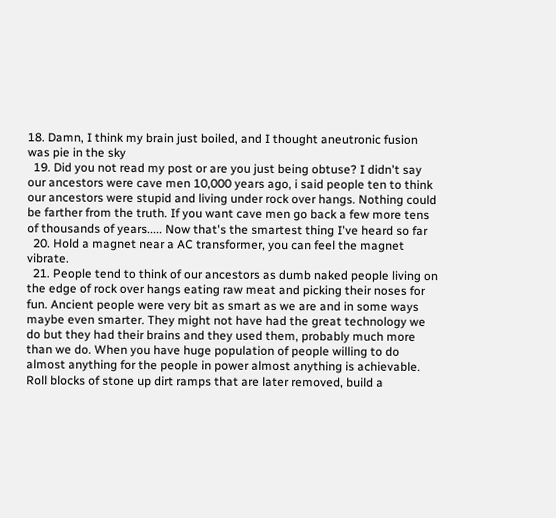18. Damn, I think my brain just boiled, and I thought aneutronic fusion was pie in the sky
  19. Did you not read my post or are you just being obtuse? I didn't say our ancestors were cave men 10,000 years ago, i said people ten to think our ancestors were stupid and living under rock over hangs. Nothing could be farther from the truth. If you want cave men go back a few more tens of thousands of years..... Now that's the smartest thing I've heard so far
  20. Hold a magnet near a AC transformer, you can feel the magnet vibrate.
  21. People tend to think of our ancestors as dumb naked people living on the edge of rock over hangs eating raw meat and picking their noses for fun. Ancient people were very bit as smart as we are and in some ways maybe even smarter. They might not have had the great technology we do but they had their brains and they used them, probably much more than we do. When you have huge population of people willing to do almost anything for the people in power almost anything is achievable. Roll blocks of stone up dirt ramps that are later removed, build a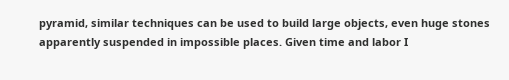pyramid, similar techniques can be used to build large objects, even huge stones apparently suspended in impossible places. Given time and labor I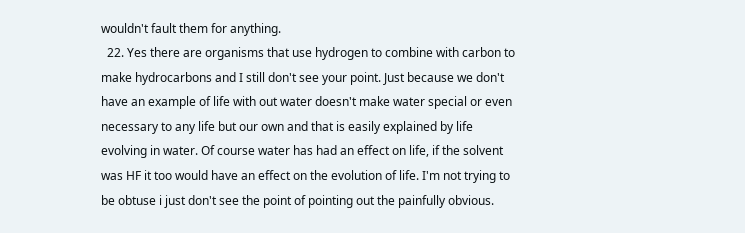wouldn't fault them for anything.
  22. Yes there are organisms that use hydrogen to combine with carbon to make hydrocarbons and I still don't see your point. Just because we don't have an example of life with out water doesn't make water special or even necessary to any life but our own and that is easily explained by life evolving in water. Of course water has had an effect on life, if the solvent was HF it too would have an effect on the evolution of life. I'm not trying to be obtuse i just don't see the point of pointing out the painfully obvious.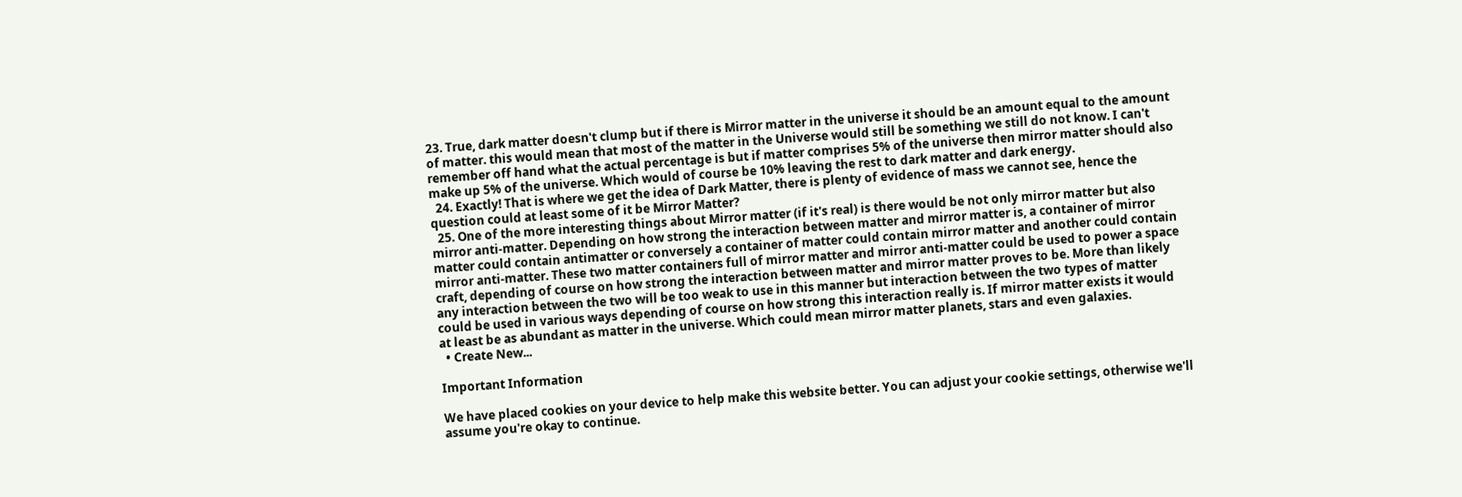23. True, dark matter doesn't clump but if there is Mirror matter in the universe it should be an amount equal to the amount of matter. this would mean that most of the matter in the Universe would still be something we still do not know. I can't remember off hand what the actual percentage is but if matter comprises 5% of the universe then mirror matter should also make up 5% of the universe. Which would of course be 10% leaving the rest to dark matter and dark energy.
  24. Exactly! That is where we get the idea of Dark Matter, there is plenty of evidence of mass we cannot see, hence the question could at least some of it be Mirror Matter?
  25. One of the more interesting things about Mirror matter (if it's real) is there would be not only mirror matter but also mirror anti-matter. Depending on how strong the interaction between matter and mirror matter is, a container of mirror matter could contain antimatter or conversely a container of matter could contain mirror matter and another could contain mirror anti-matter. These two matter containers full of mirror matter and mirror anti-matter could be used to power a space craft, depending of course on how strong the interaction between matter and mirror matter proves to be. More than likely any interaction between the two will be too weak to use in this manner but interaction between the two types of matter could be used in various ways depending of course on how strong this interaction really is. If mirror matter exists it would at least be as abundant as matter in the universe. Which could mean mirror matter planets, stars and even galaxies.
  • Create New...

Important Information

We have placed cookies on your device to help make this website better. You can adjust your cookie settings, otherwise we'll assume you're okay to continue.